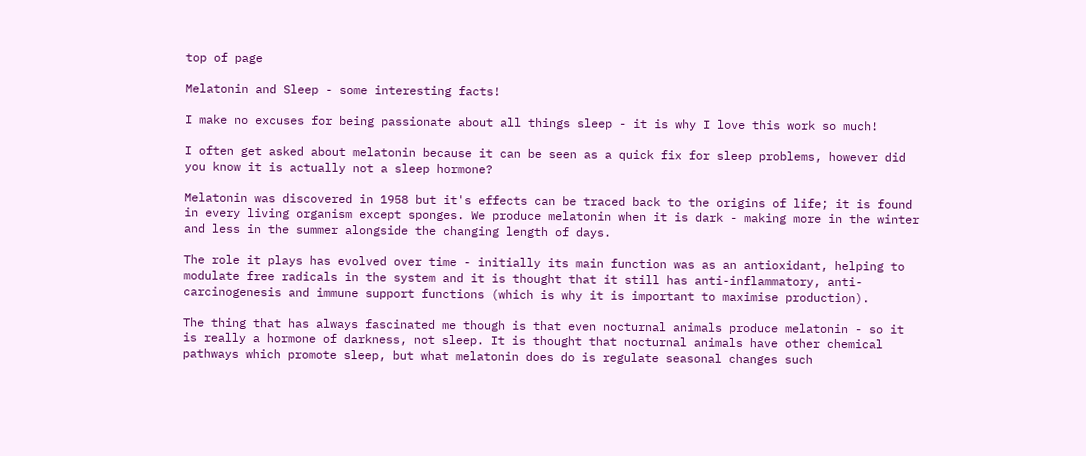top of page

Melatonin and Sleep - some interesting facts!

I make no excuses for being passionate about all things sleep - it is why I love this work so much!

I often get asked about melatonin because it can be seen as a quick fix for sleep problems, however did you know it is actually not a sleep hormone?

Melatonin was discovered in 1958 but it's effects can be traced back to the origins of life; it is found in every living organism except sponges. We produce melatonin when it is dark - making more in the winter and less in the summer alongside the changing length of days.

The role it plays has evolved over time - initially its main function was as an antioxidant, helping to modulate free radicals in the system and it is thought that it still has anti-inflammatory, anti-carcinogenesis and immune support functions (which is why it is important to maximise production).

The thing that has always fascinated me though is that even nocturnal animals produce melatonin - so it is really a hormone of darkness, not sleep. It is thought that nocturnal animals have other chemical pathways which promote sleep, but what melatonin does do is regulate seasonal changes such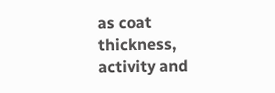as coat thickness, activity and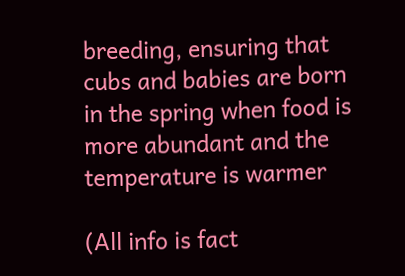breeding, ensuring that cubs and babies are born in the spring when food is more abundant and the temperature is warmer

(All info is fact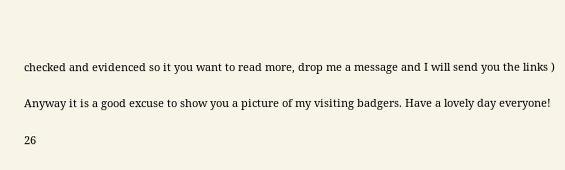checked and evidenced so it you want to read more, drop me a message and I will send you the links )

Anyway it is a good excuse to show you a picture of my visiting badgers. Have a lovely day everyone!

26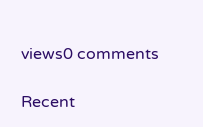views0 comments

Recent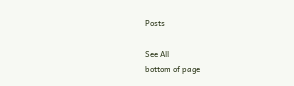Posts

See All
bottom of page